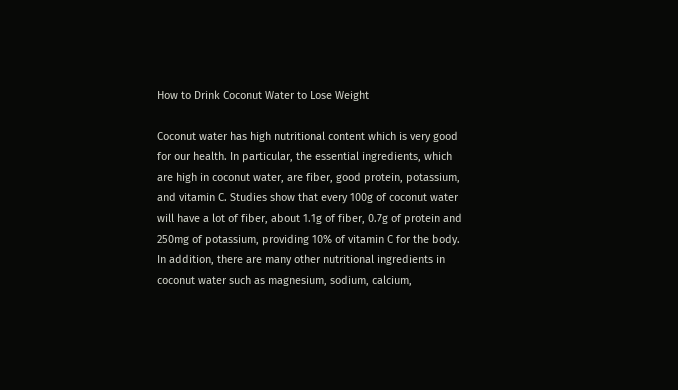How to Drink Coconut Water to Lose Weight

Coconut water has high nutritional content which is very good for our health. In particular, the essential ingredients, which are high in coconut water, are fiber, good protein, potassium, and vitamin C. Studies show that every 100g of coconut water will have a lot of fiber, about 1.1g of fiber, 0.7g of protein and 250mg of potassium, providing 10% of vitamin C for the body. In addition, there are many other nutritional ingredients in coconut water such as magnesium, sodium, calcium,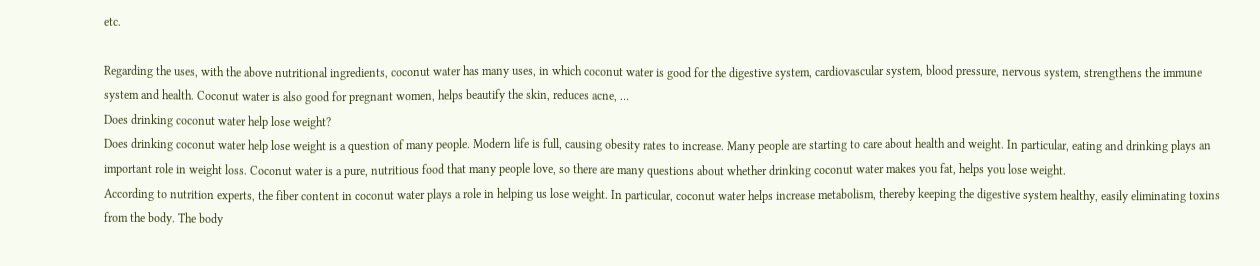etc.

Regarding the uses, with the above nutritional ingredients, coconut water has many uses, in which coconut water is good for the digestive system, cardiovascular system, blood pressure, nervous system, strengthens the immune system and health. Coconut water is also good for pregnant women, helps beautify the skin, reduces acne, …
Does drinking coconut water help lose weight?
Does drinking coconut water help lose weight is a question of many people. Modern life is full, causing obesity rates to increase. Many people are starting to care about health and weight. In particular, eating and drinking plays an important role in weight loss. Coconut water is a pure, nutritious food that many people love, so there are many questions about whether drinking coconut water makes you fat, helps you lose weight.
According to nutrition experts, the fiber content in coconut water plays a role in helping us lose weight. In particular, coconut water helps increase metabolism, thereby keeping the digestive system healthy, easily eliminating toxins from the body. The body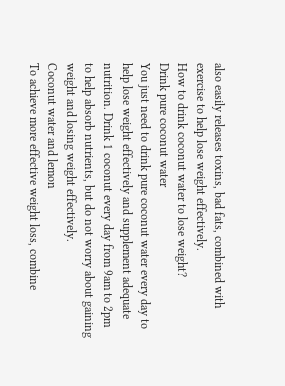also easily releases toxins, bad fats, combined with exercise to help lose weight effectively.
How to drink coconut water to lose weight?
Drink pure coconut water
You just need to drink pure coconut water every day to help lose weight effectively and supplement adequate nutrition. Drink 1 coconut every day from 9am to 2pm to help absorb nutrients, but do not worry about gaining weight and losing weight effectively.
Coconut water and lemon
To achieve more effective weight loss, combine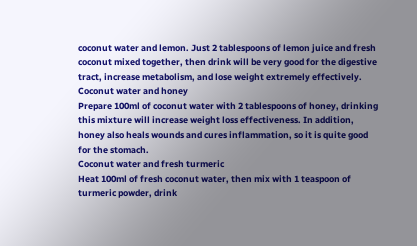coconut water and lemon. Just 2 tablespoons of lemon juice and fresh coconut mixed together, then drink will be very good for the digestive tract, increase metabolism, and lose weight extremely effectively.
Coconut water and honey
Prepare 100ml of coconut water with 2 tablespoons of honey, drinking this mixture will increase weight loss effectiveness. In addition, honey also heals wounds and cures inflammation, so it is quite good for the stomach.
Coconut water and fresh turmeric
Heat 100ml of fresh coconut water, then mix with 1 teaspoon of turmeric powder, drink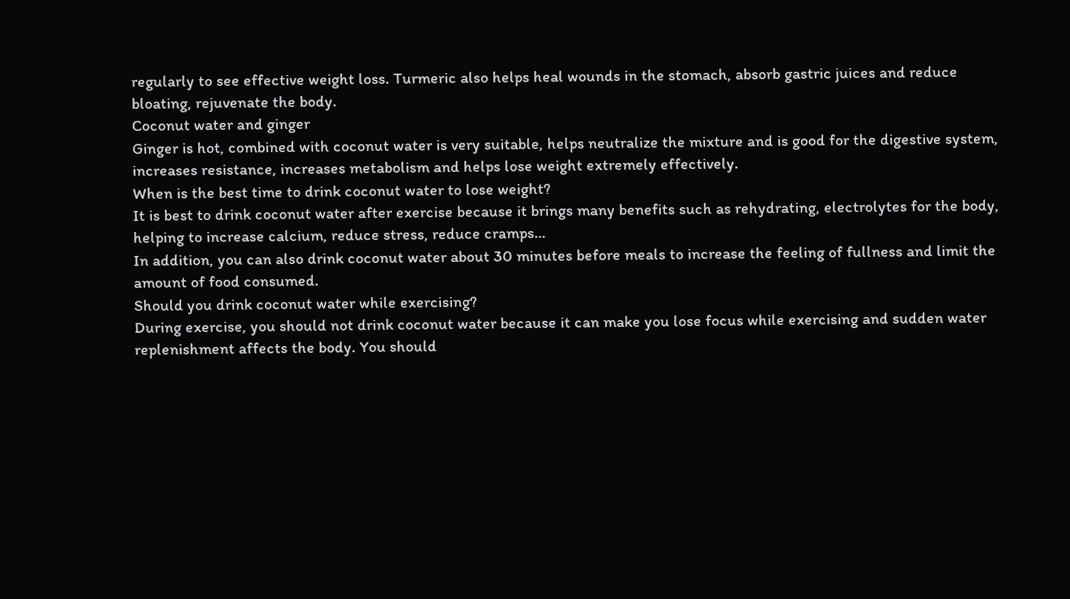regularly to see effective weight loss. Turmeric also helps heal wounds in the stomach, absorb gastric juices and reduce bloating, rejuvenate the body.
Coconut water and ginger
Ginger is hot, combined with coconut water is very suitable, helps neutralize the mixture and is good for the digestive system, increases resistance, increases metabolism and helps lose weight extremely effectively.
When is the best time to drink coconut water to lose weight?
It is best to drink coconut water after exercise because it brings many benefits such as rehydrating, electrolytes for the body, helping to increase calcium, reduce stress, reduce cramps…
In addition, you can also drink coconut water about 30 minutes before meals to increase the feeling of fullness and limit the amount of food consumed.
Should you drink coconut water while exercising?
During exercise, you should not drink coconut water because it can make you lose focus while exercising and sudden water replenishment affects the body. You should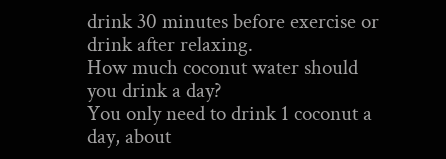drink 30 minutes before exercise or drink after relaxing.
How much coconut water should you drink a day?
You only need to drink 1 coconut a day, about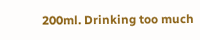200ml. Drinking too much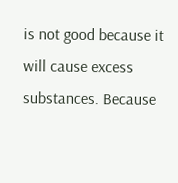is not good because it will cause excess substances. Because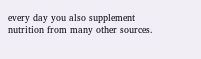every day you also supplement nutrition from many other sources.